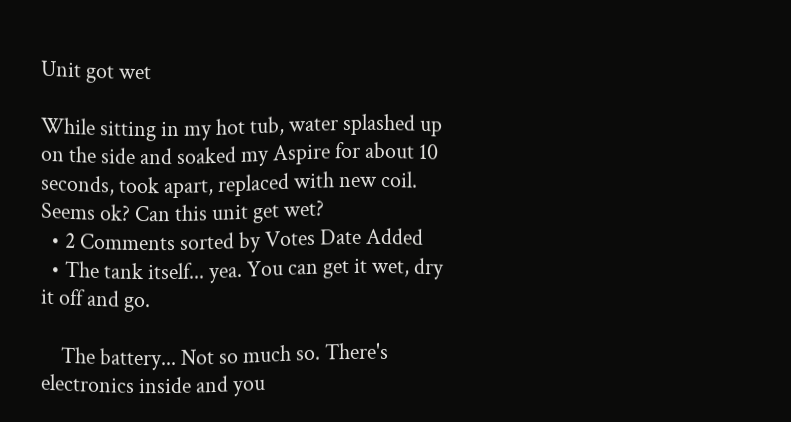Unit got wet

While sitting in my hot tub, water splashed up on the side and soaked my Aspire for about 10 seconds, took apart, replaced with new coil. Seems ok? Can this unit get wet?
  • 2 Comments sorted by Votes Date Added
  • The tank itself... yea. You can get it wet, dry it off and go.

    The battery... Not so much so. There's electronics inside and you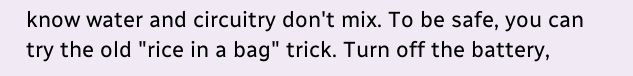know water and circuitry don't mix. To be safe, you can try the old "rice in a bag" trick. Turn off the battery,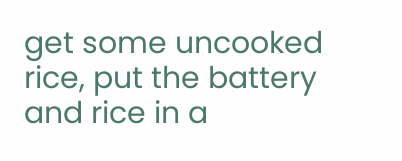get some uncooked rice, put the battery and rice in a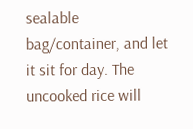sealable bag/container, and let it sit for day. The uncooked rice will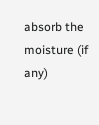absorb the moisture (if any)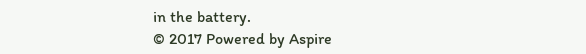in the battery.
© 2017 Powered by Aspire